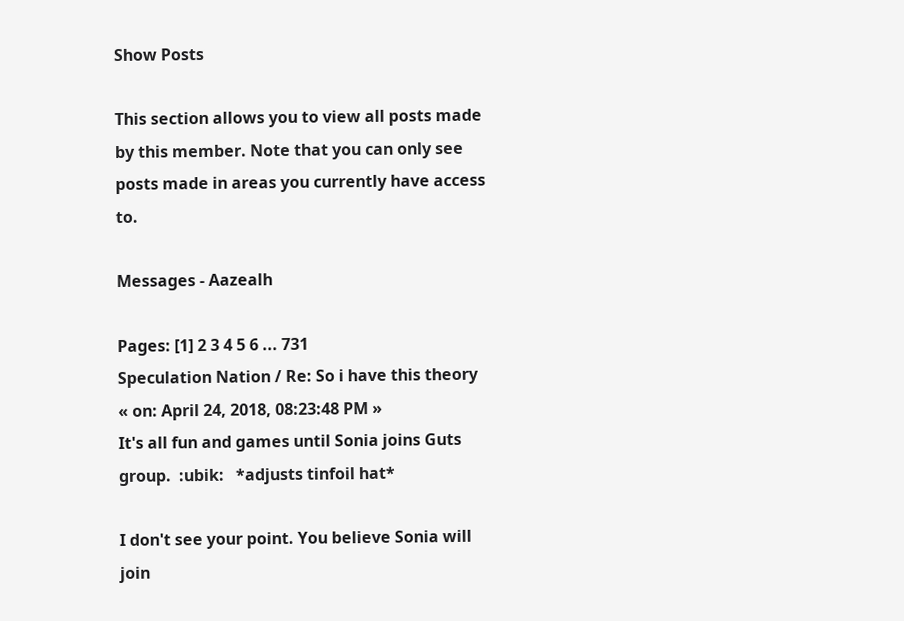Show Posts

This section allows you to view all posts made by this member. Note that you can only see posts made in areas you currently have access to.

Messages - Aazealh

Pages: [1] 2 3 4 5 6 ... 731
Speculation Nation / Re: So i have this theory
« on: April 24, 2018, 08:23:48 PM »
It's all fun and games until Sonia joins Guts group.  :ubik:   *adjusts tinfoil hat*

I don't see your point. You believe Sonia will join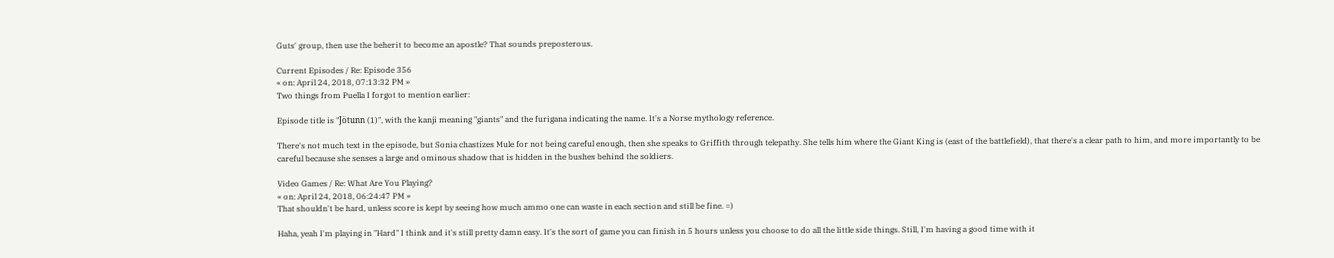Guts' group, then use the beherit to become an apostle? That sounds preposterous.

Current Episodes / Re: Episode 356
« on: April 24, 2018, 07:13:32 PM »
Two things from Puella I forgot to mention earlier:

Episode title is "Jötunn (1)", with the kanji meaning "giants" and the furigana indicating the name. It's a Norse mythology reference.

There's not much text in the episode, but Sonia chastizes Mule for not being careful enough, then she speaks to Griffith through telepathy. She tells him where the Giant King is (east of the battlefield), that there's a clear path to him, and more importantly to be careful because she senses a large and ominous shadow that is hidden in the bushes behind the soldiers.

Video Games / Re: What Are You Playing?
« on: April 24, 2018, 06:24:47 PM »
That shouldn't be hard, unless score is kept by seeing how much ammo one can waste in each section and still be fine. =)

Haha, yeah I'm playing in "Hard" I think and it's still pretty damn easy. It's the sort of game you can finish in 5 hours unless you choose to do all the little side things. Still, I'm having a good time with it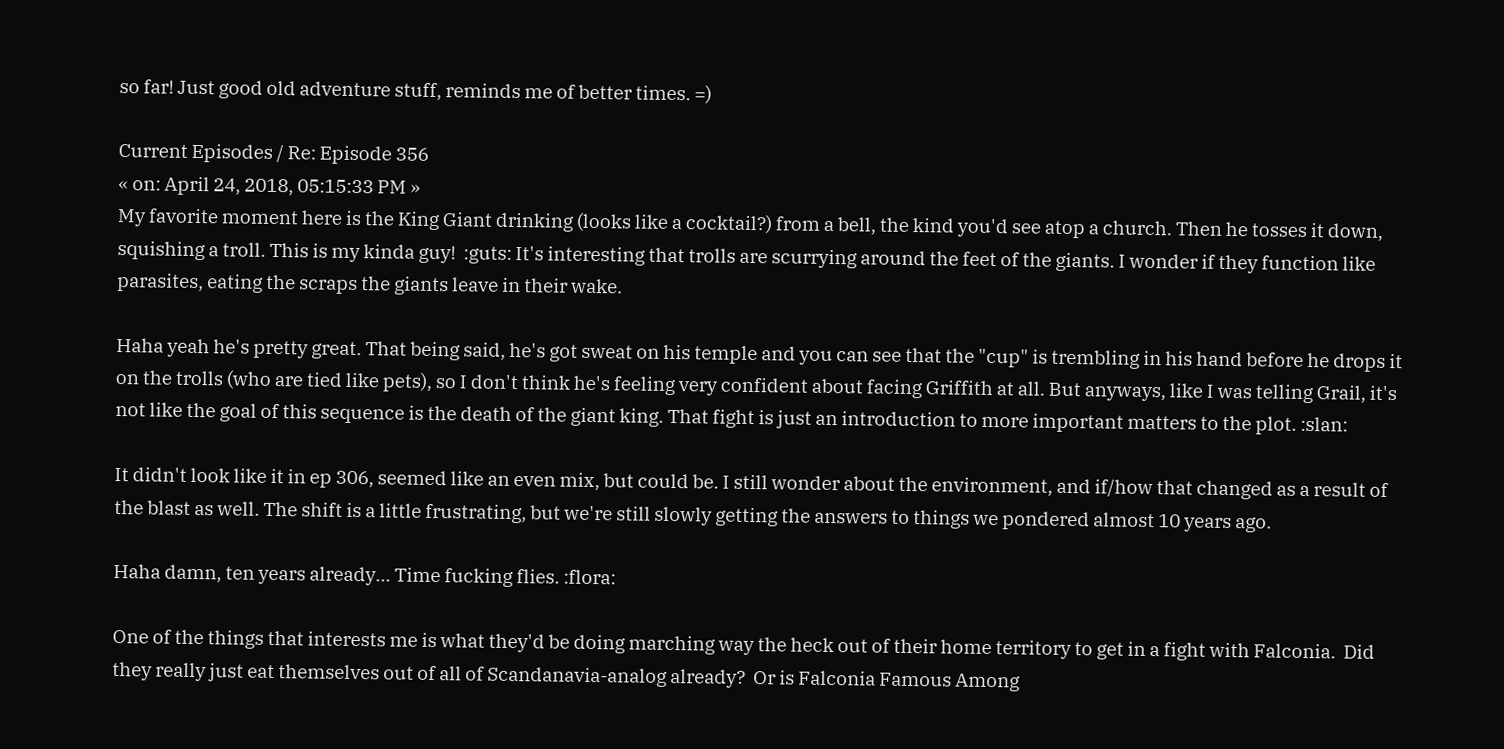so far! Just good old adventure stuff, reminds me of better times. =)

Current Episodes / Re: Episode 356
« on: April 24, 2018, 05:15:33 PM »
My favorite moment here is the King Giant drinking (looks like a cocktail?) from a bell, the kind you'd see atop a church. Then he tosses it down, squishing a troll. This is my kinda guy!  :guts: It's interesting that trolls are scurrying around the feet of the giants. I wonder if they function like parasites, eating the scraps the giants leave in their wake.

Haha yeah he's pretty great. That being said, he's got sweat on his temple and you can see that the "cup" is trembling in his hand before he drops it on the trolls (who are tied like pets), so I don't think he's feeling very confident about facing Griffith at all. But anyways, like I was telling Grail, it's not like the goal of this sequence is the death of the giant king. That fight is just an introduction to more important matters to the plot. :slan:

It didn't look like it in ep 306, seemed like an even mix, but could be. I still wonder about the environment, and if/how that changed as a result of the blast as well. The shift is a little frustrating, but we're still slowly getting the answers to things we pondered almost 10 years ago.

Haha damn, ten years already... Time fucking flies. :flora:

One of the things that interests me is what they'd be doing marching way the heck out of their home territory to get in a fight with Falconia.  Did they really just eat themselves out of all of Scandanavia-analog already?  Or is Falconia Famous Among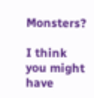Monsters?

I think you might have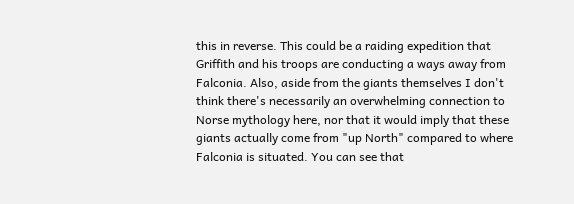this in reverse. This could be a raiding expedition that Griffith and his troops are conducting a ways away from Falconia. Also, aside from the giants themselves I don't think there's necessarily an overwhelming connection to Norse mythology here, nor that it would imply that these giants actually come from "up North" compared to where Falconia is situated. You can see that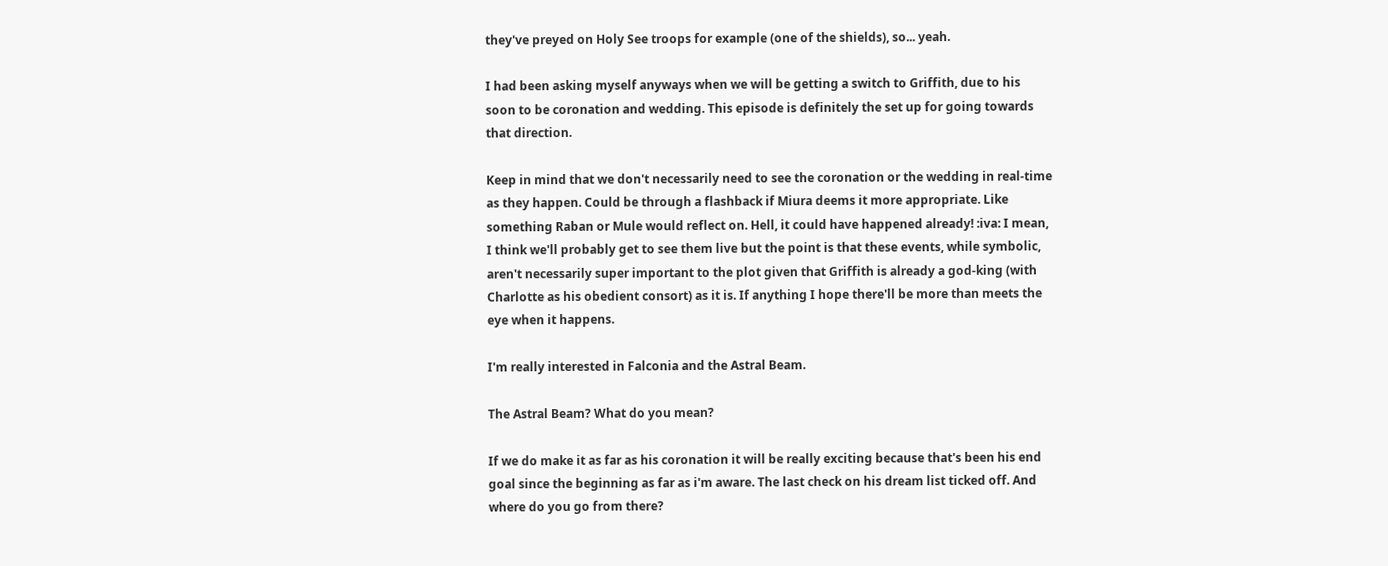they've preyed on Holy See troops for example (one of the shields), so... yeah.

I had been asking myself anyways when we will be getting a switch to Griffith, due to his soon to be coronation and wedding. This episode is definitely the set up for going towards that direction.

Keep in mind that we don't necessarily need to see the coronation or the wedding in real-time as they happen. Could be through a flashback if Miura deems it more appropriate. Like something Raban or Mule would reflect on. Hell, it could have happened already! :iva: I mean, I think we'll probably get to see them live but the point is that these events, while symbolic, aren't necessarily super important to the plot given that Griffith is already a god-king (with Charlotte as his obedient consort) as it is. If anything I hope there'll be more than meets the eye when it happens.

I'm really interested in Falconia and the Astral Beam.

The Astral Beam? What do you mean?

If we do make it as far as his coronation it will be really exciting because that's been his end goal since the beginning as far as i'm aware. The last check on his dream list ticked off. And where do you go from there?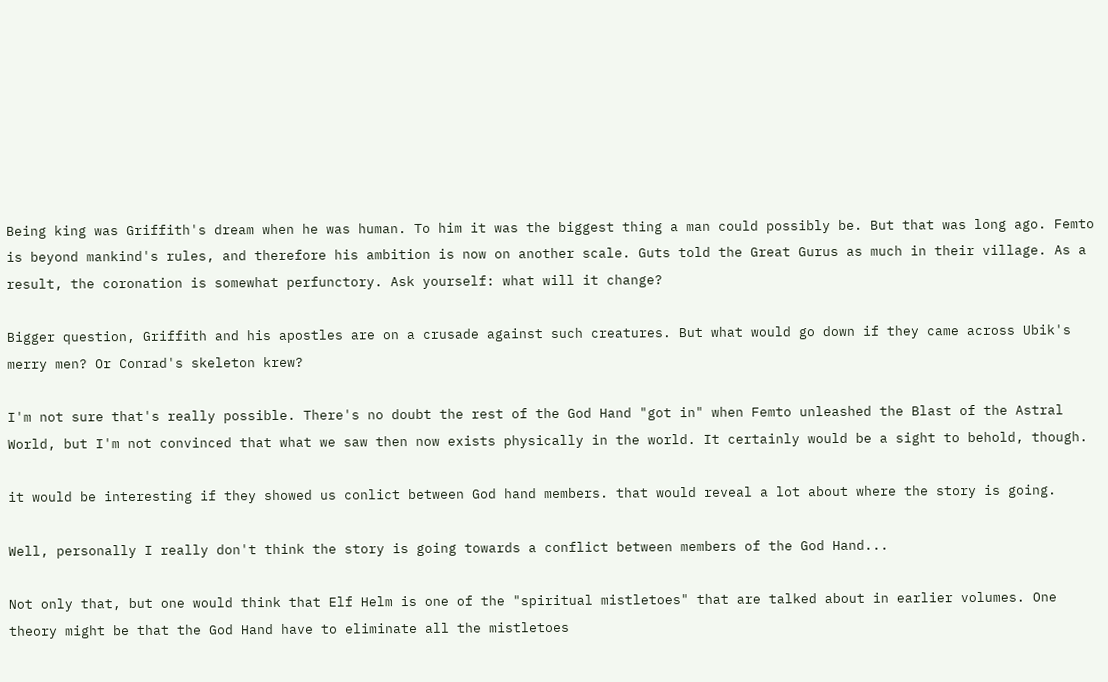Being king was Griffith's dream when he was human. To him it was the biggest thing a man could possibly be. But that was long ago. Femto is beyond mankind's rules, and therefore his ambition is now on another scale. Guts told the Great Gurus as much in their village. As a result, the coronation is somewhat perfunctory. Ask yourself: what will it change?

Bigger question, Griffith and his apostles are on a crusade against such creatures. But what would go down if they came across Ubik's merry men? Or Conrad's skeleton krew?

I'm not sure that's really possible. There's no doubt the rest of the God Hand "got in" when Femto unleashed the Blast of the Astral World, but I'm not convinced that what we saw then now exists physically in the world. It certainly would be a sight to behold, though.

it would be interesting if they showed us conlict between God hand members. that would reveal a lot about where the story is going.

Well, personally I really don't think the story is going towards a conflict between members of the God Hand...

Not only that, but one would think that Elf Helm is one of the "spiritual mistletoes" that are talked about in earlier volumes. One theory might be that the God Hand have to eliminate all the mistletoes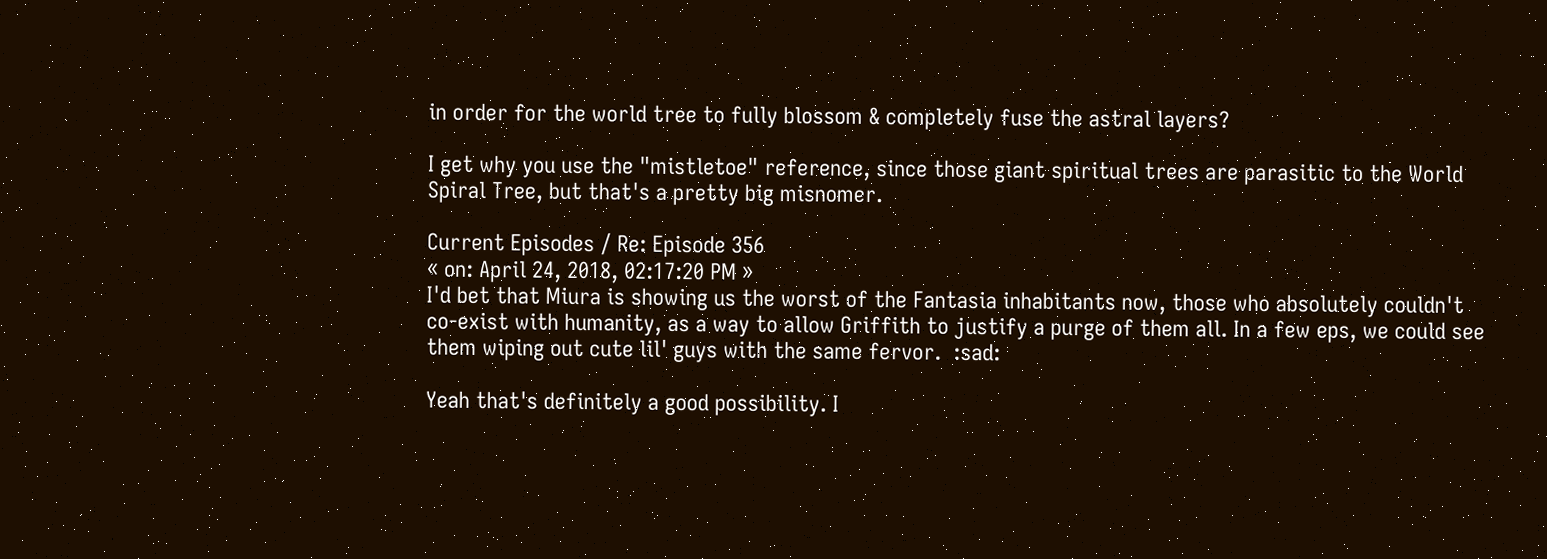in order for the world tree to fully blossom & completely fuse the astral layers?

I get why you use the "mistletoe" reference, since those giant spiritual trees are parasitic to the World Spiral Tree, but that's a pretty big misnomer.

Current Episodes / Re: Episode 356
« on: April 24, 2018, 02:17:20 PM »
I'd bet that Miura is showing us the worst of the Fantasia inhabitants now, those who absolutely couldn't co-exist with humanity, as a way to allow Griffith to justify a purge of them all. In a few eps, we could see them wiping out cute lil' guys with the same fervor.  :sad:

Yeah that's definitely a good possibility. I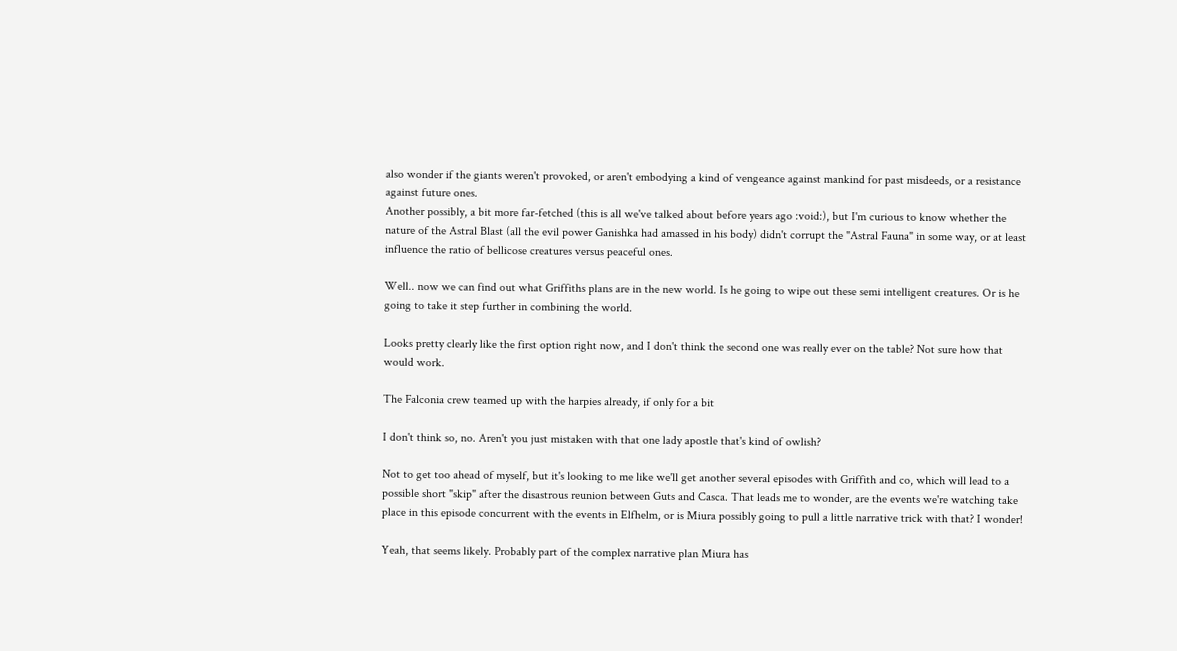also wonder if the giants weren't provoked, or aren't embodying a kind of vengeance against mankind for past misdeeds, or a resistance against future ones.
Another possibly, a bit more far-fetched (this is all we've talked about before years ago :void:), but I'm curious to know whether the nature of the Astral Blast (all the evil power Ganishka had amassed in his body) didn't corrupt the "Astral Fauna" in some way, or at least influence the ratio of bellicose creatures versus peaceful ones.

Well.. now we can find out what Griffiths plans are in the new world. Is he going to wipe out these semi intelligent creatures. Or is he going to take it step further in combining the world.

Looks pretty clearly like the first option right now, and I don't think the second one was really ever on the table? Not sure how that would work.

The Falconia crew teamed up with the harpies already, if only for a bit

I don't think so, no. Aren't you just mistaken with that one lady apostle that's kind of owlish?

Not to get too ahead of myself, but it's looking to me like we'll get another several episodes with Griffith and co, which will lead to a possible short "skip" after the disastrous reunion between Guts and Casca. That leads me to wonder, are the events we're watching take place in this episode concurrent with the events in Elfhelm, or is Miura possibly going to pull a little narrative trick with that? I wonder!

Yeah, that seems likely. Probably part of the complex narrative plan Miura has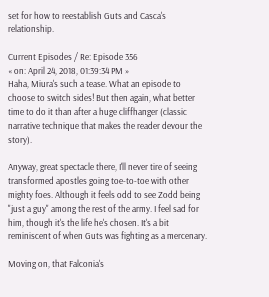set for how to reestablish Guts and Casca's relationship.

Current Episodes / Re: Episode 356
« on: April 24, 2018, 01:39:34 PM »
Haha, Miura's such a tease. What an episode to choose to switch sides! But then again, what better time to do it than after a huge cliffhanger (classic narrative technique that makes the reader devour the story).

Anyway, great spectacle there, I'll never tire of seeing transformed apostles going toe-to-toe with other mighty foes. Although it feels odd to see Zodd being "just a guy" among the rest of the army. I feel sad for him, though it's the life he's chosen. It's a bit reminiscent of when Guts was fighting as a mercenary.

Moving on, that Falconia's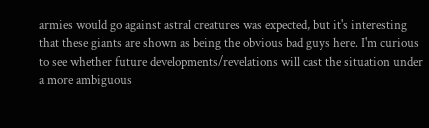armies would go against astral creatures was expected, but it's interesting that these giants are shown as being the obvious bad guys here. I'm curious to see whether future developments/revelations will cast the situation under a more ambiguous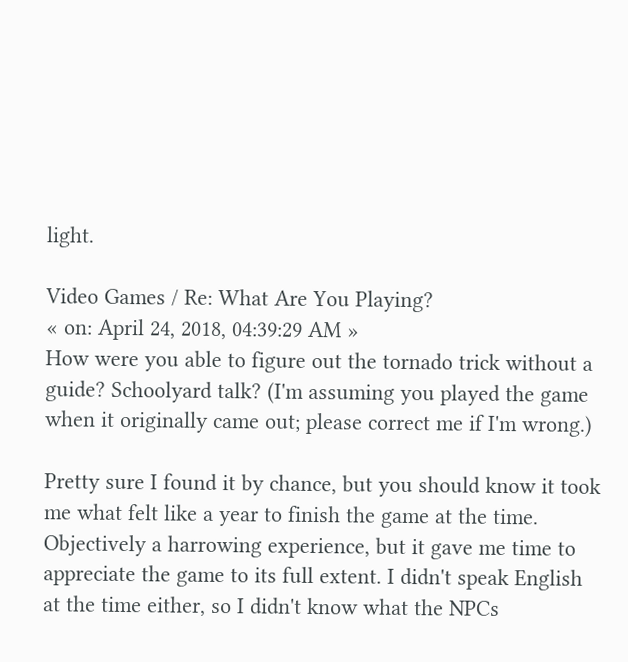light.

Video Games / Re: What Are You Playing?
« on: April 24, 2018, 04:39:29 AM »
How were you able to figure out the tornado trick without a guide? Schoolyard talk? (I'm assuming you played the game when it originally came out; please correct me if I'm wrong.)

Pretty sure I found it by chance, but you should know it took me what felt like a year to finish the game at the time. Objectively a harrowing experience, but it gave me time to appreciate the game to its full extent. I didn't speak English at the time either, so I didn't know what the NPCs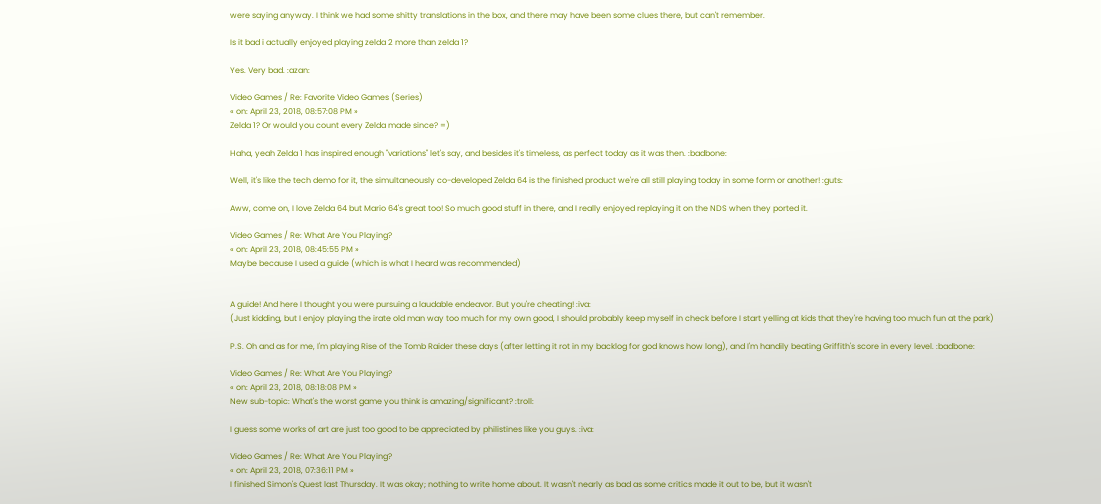were saying anyway. I think we had some shitty translations in the box, and there may have been some clues there, but can't remember.

Is it bad i actually enjoyed playing zelda 2 more than zelda 1?

Yes. Very bad. :azan:

Video Games / Re: Favorite Video Games (Series)
« on: April 23, 2018, 08:57:08 PM »
Zelda 1? Or would you count every Zelda made since? =)

Haha, yeah Zelda 1 has inspired enough "variations" let's say, and besides it's timeless, as perfect today as it was then. :badbone:

Well, it's like the tech demo for it, the simultaneously co-developed Zelda 64 is the finished product we're all still playing today in some form or another! :guts:

Aww, come on, I love Zelda 64 but Mario 64's great too! So much good stuff in there, and I really enjoyed replaying it on the NDS when they ported it.

Video Games / Re: What Are You Playing?
« on: April 23, 2018, 08:45:55 PM »
Maybe because I used a guide (which is what I heard was recommended)


A guide! And here I thought you were pursuing a laudable endeavor. But you're cheating! :iva:
(Just kidding, but I enjoy playing the irate old man way too much for my own good, I should probably keep myself in check before I start yelling at kids that they're having too much fun at the park)

P.S. Oh and as for me, I'm playing Rise of the Tomb Raider these days (after letting it rot in my backlog for god knows how long), and I'm handily beating Griffith's score in every level. :badbone:

Video Games / Re: What Are You Playing?
« on: April 23, 2018, 08:18:08 PM »
New sub-topic: What's the worst game you think is amazing/significant? :troll:

I guess some works of art are just too good to be appreciated by philistines like you guys. :iva:

Video Games / Re: What Are You Playing?
« on: April 23, 2018, 07:36:11 PM »
I finished Simon's Quest last Thursday. It was okay; nothing to write home about. It wasn't nearly as bad as some critics made it out to be, but it wasn't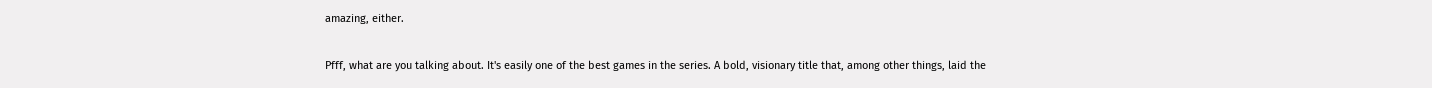amazing, either.

Pfff, what are you talking about. It's easily one of the best games in the series. A bold, visionary title that, among other things, laid the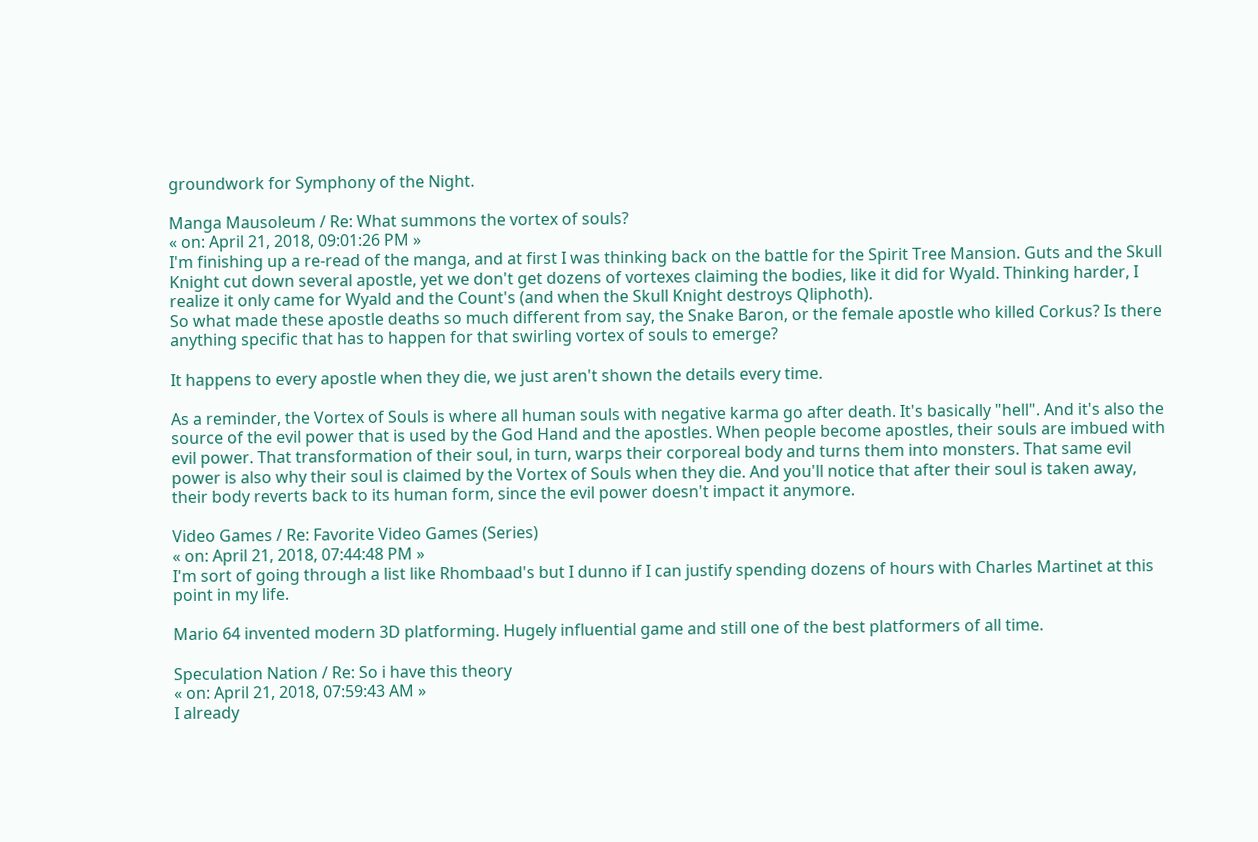groundwork for Symphony of the Night.

Manga Mausoleum / Re: What summons the vortex of souls?
« on: April 21, 2018, 09:01:26 PM »
I'm finishing up a re-read of the manga, and at first I was thinking back on the battle for the Spirit Tree Mansion. Guts and the Skull Knight cut down several apostle, yet we don't get dozens of vortexes claiming the bodies, like it did for Wyald. Thinking harder, I realize it only came for Wyald and the Count's (and when the Skull Knight destroys Qliphoth).
So what made these apostle deaths so much different from say, the Snake Baron, or the female apostle who killed Corkus? Is there anything specific that has to happen for that swirling vortex of souls to emerge?

It happens to every apostle when they die, we just aren't shown the details every time.

As a reminder, the Vortex of Souls is where all human souls with negative karma go after death. It's basically "hell". And it's also the source of the evil power that is used by the God Hand and the apostles. When people become apostles, their souls are imbued with evil power. That transformation of their soul, in turn, warps their corporeal body and turns them into monsters. That same evil power is also why their soul is claimed by the Vortex of Souls when they die. And you'll notice that after their soul is taken away, their body reverts back to its human form, since the evil power doesn't impact it anymore.

Video Games / Re: Favorite Video Games (Series)
« on: April 21, 2018, 07:44:48 PM »
I'm sort of going through a list like Rhombaad's but I dunno if I can justify spending dozens of hours with Charles Martinet at this point in my life.

Mario 64 invented modern 3D platforming. Hugely influential game and still one of the best platformers of all time.

Speculation Nation / Re: So i have this theory
« on: April 21, 2018, 07:59:43 AM »
I already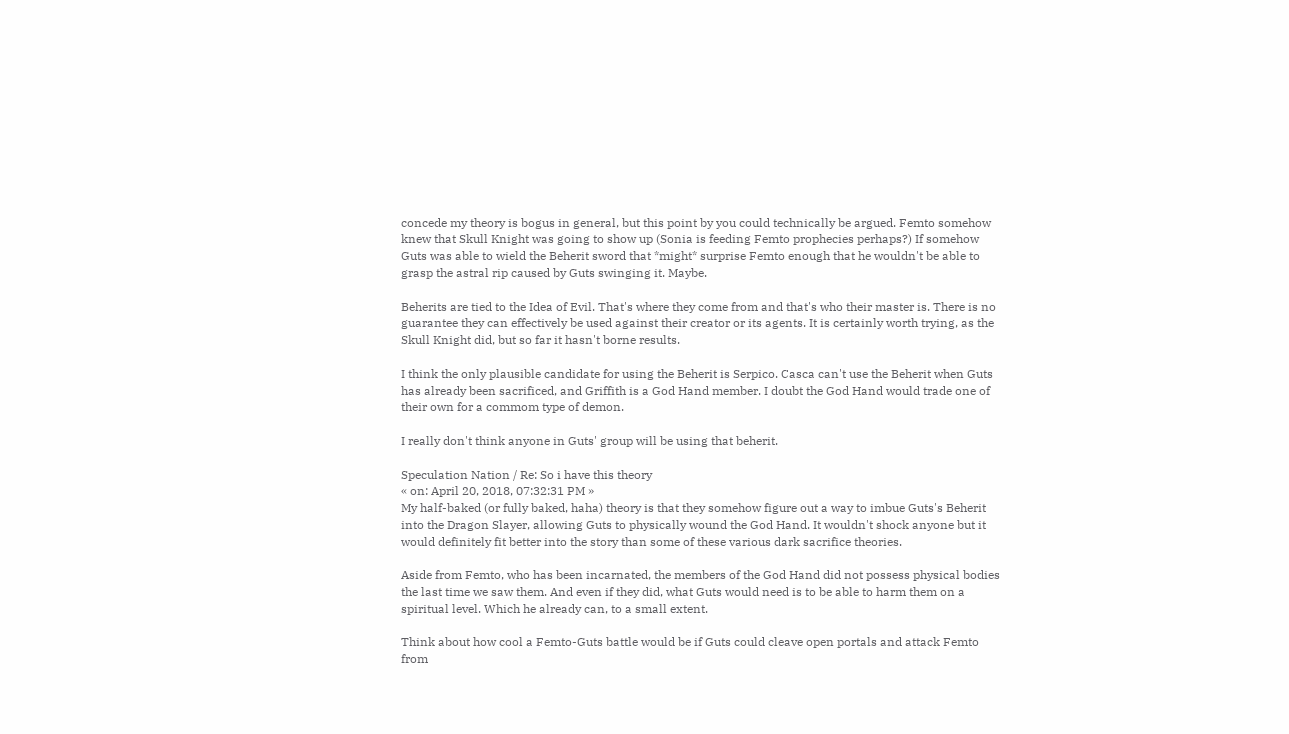concede my theory is bogus in general, but this point by you could technically be argued. Femto somehow knew that Skull Knight was going to show up (Sonia is feeding Femto prophecies perhaps?) If somehow Guts was able to wield the Beherit sword that *might* surprise Femto enough that he wouldn't be able to grasp the astral rip caused by Guts swinging it. Maybe.

Beherits are tied to the Idea of Evil. That's where they come from and that's who their master is. There is no guarantee they can effectively be used against their creator or its agents. It is certainly worth trying, as the Skull Knight did, but so far it hasn't borne results.

I think the only plausible candidate for using the Beherit is Serpico. Casca can't use the Beherit when Guts has already been sacrificed, and Griffith is a God Hand member. I doubt the God Hand would trade one of their own for a commom type of demon.

I really don't think anyone in Guts' group will be using that beherit.

Speculation Nation / Re: So i have this theory
« on: April 20, 2018, 07:32:31 PM »
My half-baked (or fully baked, haha) theory is that they somehow figure out a way to imbue Guts's Beherit into the Dragon Slayer, allowing Guts to physically wound the God Hand. It wouldn't shock anyone but it would definitely fit better into the story than some of these various dark sacrifice theories.

Aside from Femto, who has been incarnated, the members of the God Hand did not possess physical bodies the last time we saw them. And even if they did, what Guts would need is to be able to harm them on a spiritual level. Which he already can, to a small extent.

Think about how cool a Femto-Guts battle would be if Guts could cleave open portals and attack Femto from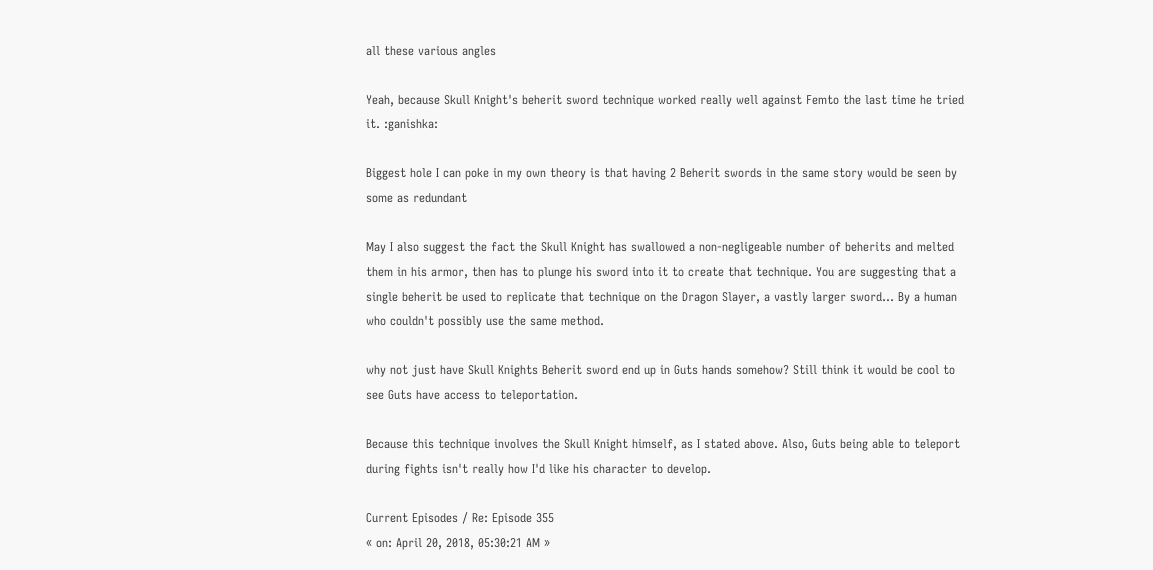all these various angles

Yeah, because Skull Knight's beherit sword technique worked really well against Femto the last time he tried it. :ganishka:

Biggest hole I can poke in my own theory is that having 2 Beherit swords in the same story would be seen by some as redundant

May I also suggest the fact the Skull Knight has swallowed a non-negligeable number of beherits and melted them in his armor, then has to plunge his sword into it to create that technique. You are suggesting that a single beherit be used to replicate that technique on the Dragon Slayer, a vastly larger sword... By a human who couldn't possibly use the same method.

why not just have Skull Knights Beherit sword end up in Guts hands somehow? Still think it would be cool to see Guts have access to teleportation.

Because this technique involves the Skull Knight himself, as I stated above. Also, Guts being able to teleport during fights isn't really how I'd like his character to develop.

Current Episodes / Re: Episode 355
« on: April 20, 2018, 05:30:21 AM »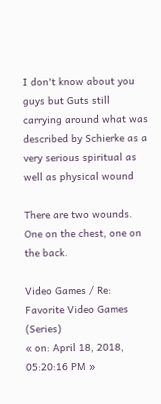I don't know about you guys but Guts still carrying around what was described by Schierke as a very serious spiritual as well as physical wound

There are two wounds. One on the chest, one on the back.

Video Games / Re: Favorite Video Games (Series)
« on: April 18, 2018, 05:20:16 PM »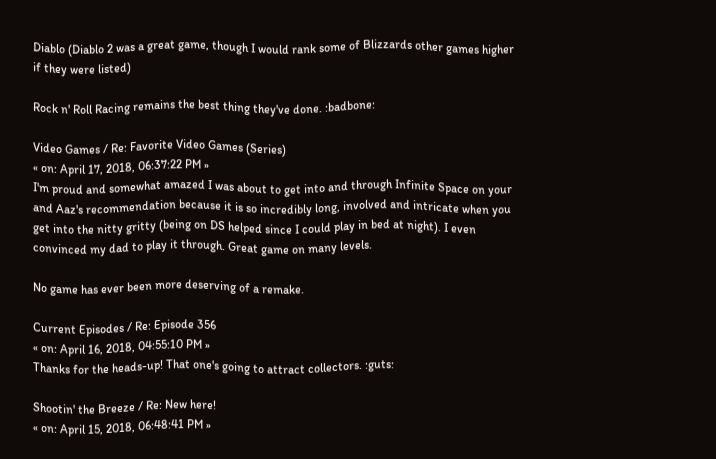Diablo (Diablo 2 was a great game, though I would rank some of Blizzards other games higher if they were listed)

Rock n' Roll Racing remains the best thing they've done. :badbone:

Video Games / Re: Favorite Video Games (Series)
« on: April 17, 2018, 06:37:22 PM »
I'm proud and somewhat amazed I was about to get into and through Infinite Space on your and Aaz's recommendation because it is so incredibly long, involved and intricate when you get into the nitty gritty (being on DS helped since I could play in bed at night). I even convinced my dad to play it through. Great game on many levels.

No game has ever been more deserving of a remake.

Current Episodes / Re: Episode 356
« on: April 16, 2018, 04:55:10 PM »
Thanks for the heads-up! That one's going to attract collectors. :guts:

Shootin' the Breeze / Re: New here!
« on: April 15, 2018, 06:48:41 PM »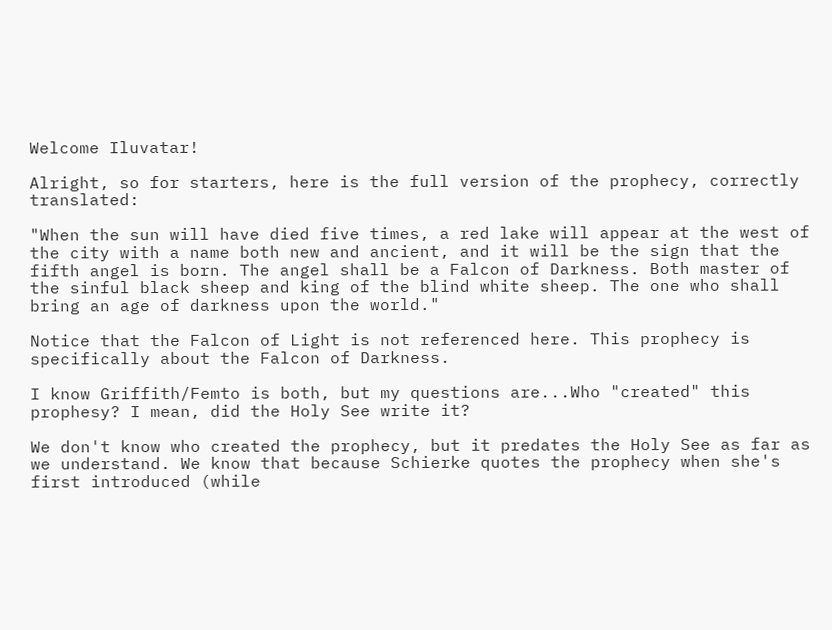Welcome Iluvatar!

Alright, so for starters, here is the full version of the prophecy, correctly translated:

"When the sun will have died five times, a red lake will appear at the west of the city with a name both new and ancient, and it will be the sign that the fifth angel is born. The angel shall be a Falcon of Darkness. Both master of the sinful black sheep and king of the blind white sheep. The one who shall bring an age of darkness upon the world."

Notice that the Falcon of Light is not referenced here. This prophecy is specifically about the Falcon of Darkness.

I know Griffith/Femto is both, but my questions are...Who "created" this prophesy? I mean, did the Holy See write it?

We don't know who created the prophecy, but it predates the Holy See as far as we understand. We know that because Schierke quotes the prophecy when she's first introduced (while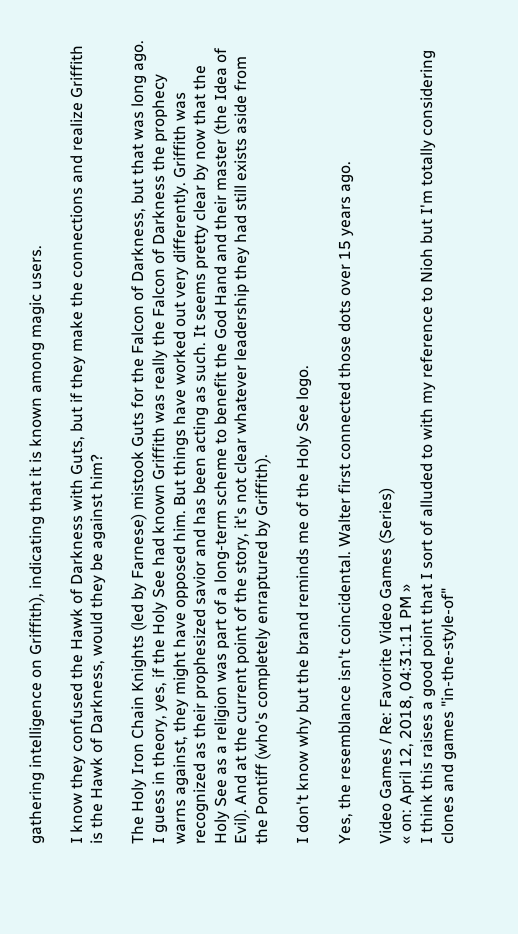gathering intelligence on Griffith), indicating that it is known among magic users.

I know they confused the Hawk of Darkness with Guts, but if they make the connections and realize Griffith is the Hawk of Darkness, would they be against him?

The Holy Iron Chain Knights (led by Farnese) mistook Guts for the Falcon of Darkness, but that was long ago. I guess in theory, yes, if the Holy See had known Griffith was really the Falcon of Darkness the prophecy warns against, they might have opposed him. But things have worked out very differently. Griffith was recognized as their prophesized savior and has been acting as such. It seems pretty clear by now that the Holy See as a religion was part of a long-term scheme to benefit the God Hand and their master (the Idea of Evil). And at the current point of the story, it's not clear whatever leadership they had still exists aside from the Pontiff (who's completely enraptured by Griffith).

I don't know why but the brand reminds me of the Holy See logo.

Yes, the resemblance isn't coincidental. Walter first connected those dots over 15 years ago.

Video Games / Re: Favorite Video Games (Series)
« on: April 12, 2018, 04:31:11 PM »
I think this raises a good point that I sort of alluded to with my reference to Nioh but I'm totally considering clones and games "in-the-style-of"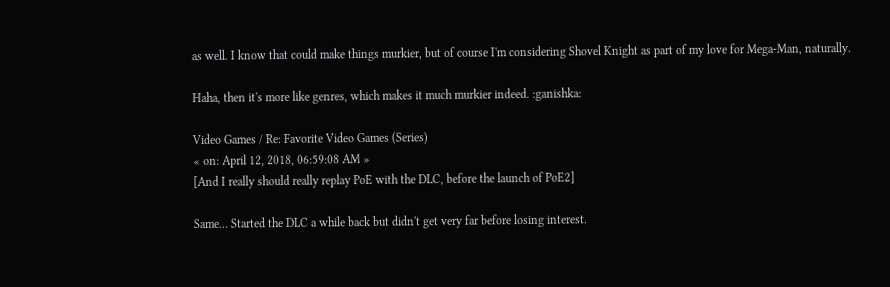as well. I know that could make things murkier, but of course I'm considering Shovel Knight as part of my love for Mega-Man, naturally.

Haha, then it's more like genres, which makes it much murkier indeed. :ganishka:

Video Games / Re: Favorite Video Games (Series)
« on: April 12, 2018, 06:59:08 AM »
[And I really should really replay PoE with the DLC, before the launch of PoE2]

Same... Started the DLC a while back but didn't get very far before losing interest.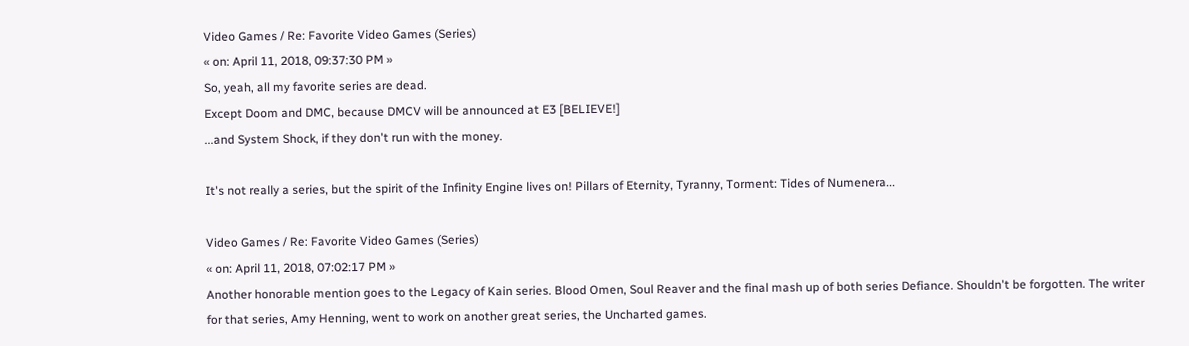Video Games / Re: Favorite Video Games (Series)
« on: April 11, 2018, 09:37:30 PM »
So, yeah, all my favorite series are dead.
Except Doom and DMC, because DMCV will be announced at E3 [BELIEVE!]
...and System Shock, if they don't run with the money.

It's not really a series, but the spirit of the Infinity Engine lives on! Pillars of Eternity, Tyranny, Torment: Tides of Numenera...

Video Games / Re: Favorite Video Games (Series)
« on: April 11, 2018, 07:02:17 PM »
Another honorable mention goes to the Legacy of Kain series. Blood Omen, Soul Reaver and the final mash up of both series Defiance. Shouldn't be forgotten. The writer for that series, Amy Henning, went to work on another great series, the Uncharted games.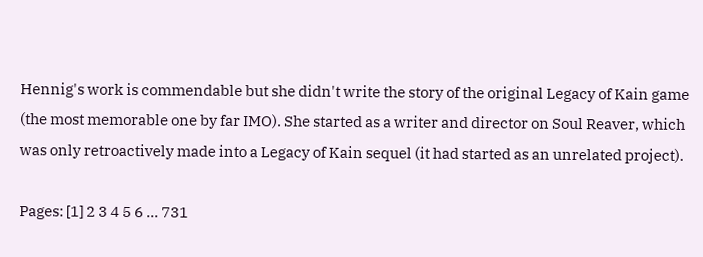Hennig's work is commendable but she didn't write the story of the original Legacy of Kain game (the most memorable one by far IMO). She started as a writer and director on Soul Reaver, which was only retroactively made into a Legacy of Kain sequel (it had started as an unrelated project).

Pages: [1] 2 3 4 5 6 ... 731